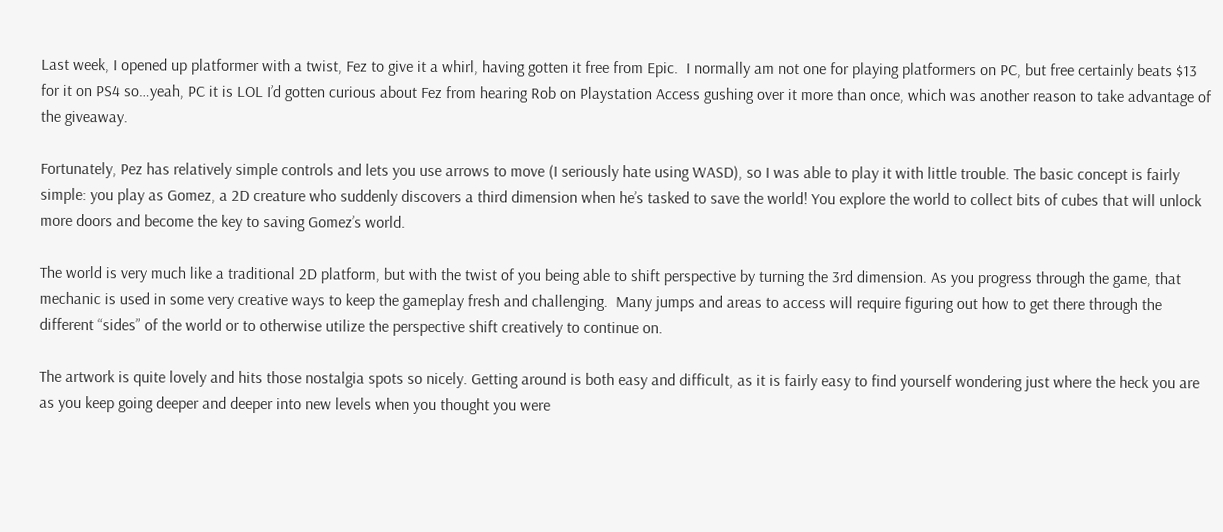Last week, I opened up platformer with a twist, Fez to give it a whirl, having gotten it free from Epic.  I normally am not one for playing platformers on PC, but free certainly beats $13 for it on PS4 so…yeah, PC it is LOL I’d gotten curious about Fez from hearing Rob on Playstation Access gushing over it more than once, which was another reason to take advantage of the giveaway.

Fortunately, Pez has relatively simple controls and lets you use arrows to move (I seriously hate using WASD), so I was able to play it with little trouble. The basic concept is fairly simple: you play as Gomez, a 2D creature who suddenly discovers a third dimension when he’s tasked to save the world! You explore the world to collect bits of cubes that will unlock more doors and become the key to saving Gomez’s world.

The world is very much like a traditional 2D platform, but with the twist of you being able to shift perspective by turning the 3rd dimension. As you progress through the game, that mechanic is used in some very creative ways to keep the gameplay fresh and challenging.  Many jumps and areas to access will require figuring out how to get there through the different “sides” of the world or to otherwise utilize the perspective shift creatively to continue on.

The artwork is quite lovely and hits those nostalgia spots so nicely. Getting around is both easy and difficult, as it is fairly easy to find yourself wondering just where the heck you are as you keep going deeper and deeper into new levels when you thought you were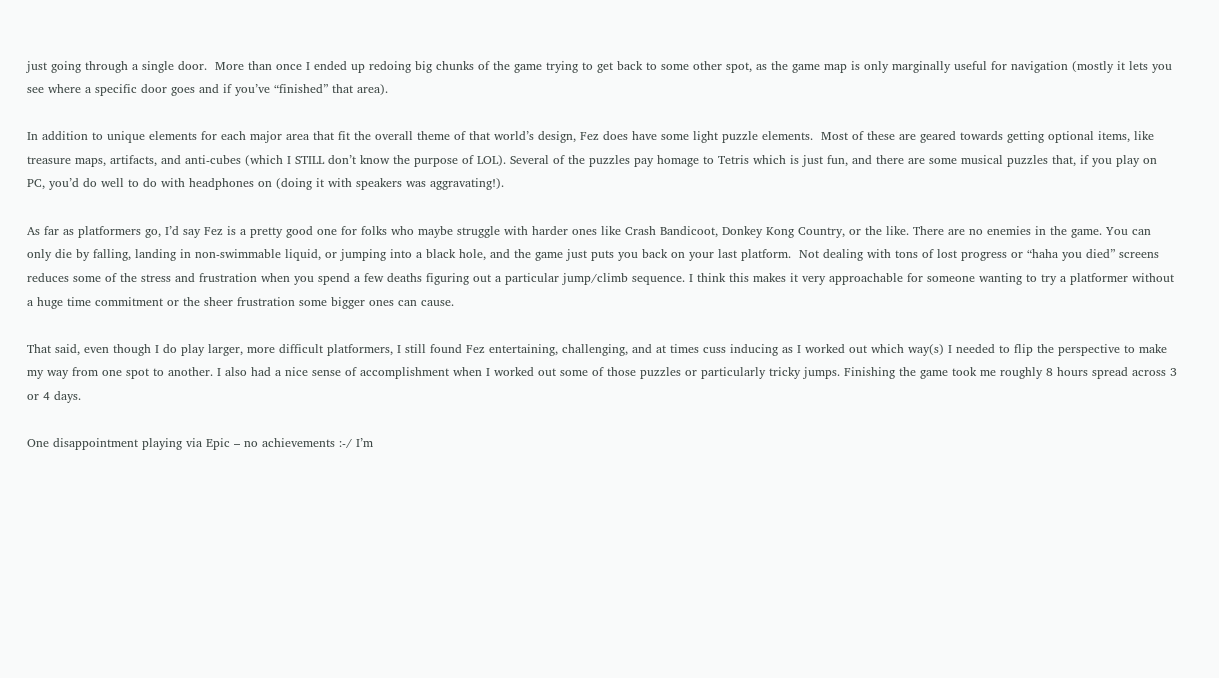just going through a single door.  More than once I ended up redoing big chunks of the game trying to get back to some other spot, as the game map is only marginally useful for navigation (mostly it lets you see where a specific door goes and if you’ve “finished” that area).

In addition to unique elements for each major area that fit the overall theme of that world’s design, Fez does have some light puzzle elements.  Most of these are geared towards getting optional items, like treasure maps, artifacts, and anti-cubes (which I STILL don’t know the purpose of LOL). Several of the puzzles pay homage to Tetris which is just fun, and there are some musical puzzles that, if you play on PC, you’d do well to do with headphones on (doing it with speakers was aggravating!).

As far as platformers go, I’d say Fez is a pretty good one for folks who maybe struggle with harder ones like Crash Bandicoot, Donkey Kong Country, or the like. There are no enemies in the game. You can only die by falling, landing in non-swimmable liquid, or jumping into a black hole, and the game just puts you back on your last platform.  Not dealing with tons of lost progress or “haha you died” screens reduces some of the stress and frustration when you spend a few deaths figuring out a particular jump/climb sequence. I think this makes it very approachable for someone wanting to try a platformer without a huge time commitment or the sheer frustration some bigger ones can cause.

That said, even though I do play larger, more difficult platformers, I still found Fez entertaining, challenging, and at times cuss inducing as I worked out which way(s) I needed to flip the perspective to make my way from one spot to another. I also had a nice sense of accomplishment when I worked out some of those puzzles or particularly tricky jumps. Finishing the game took me roughly 8 hours spread across 3 or 4 days.

One disappointment playing via Epic – no achievements :-/ I’m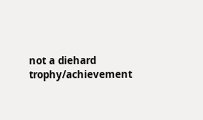not a diehard trophy/achievement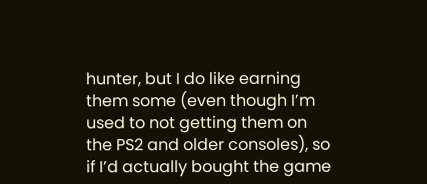hunter, but I do like earning them some (even though I’m used to not getting them on the PS2 and older consoles), so if I’d actually bought the game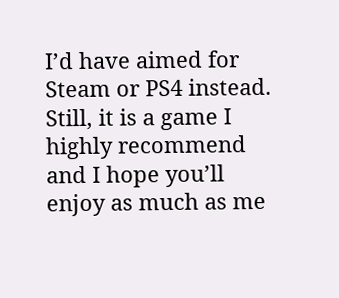I’d have aimed for Steam or PS4 instead.  Still, it is a game I highly recommend and I hope you’ll enjoy as much as me